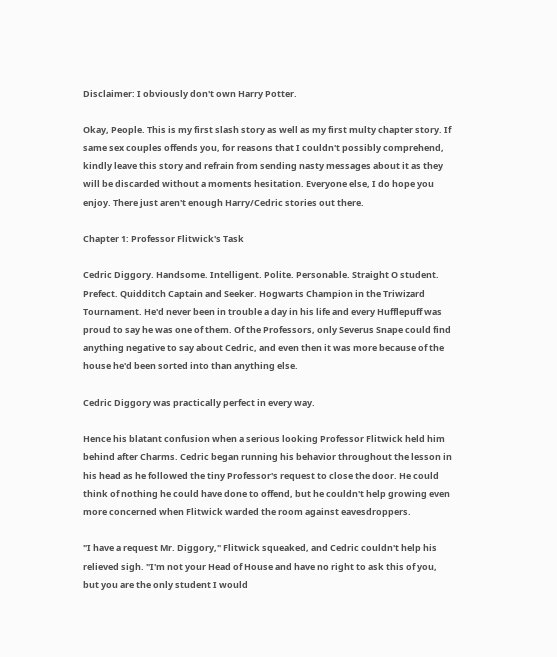Disclaimer: I obviously don't own Harry Potter.

Okay, People. This is my first slash story as well as my first multy chapter story. If same sex couples offends you, for reasons that I couldn't possibly comprehend, kindly leave this story and refrain from sending nasty messages about it as they will be discarded without a moments hesitation. Everyone else, I do hope you enjoy. There just aren't enough Harry/Cedric stories out there.

Chapter 1: Professor Flitwick's Task

Cedric Diggory. Handsome. Intelligent. Polite. Personable. Straight O student. Prefect. Quidditch Captain and Seeker. Hogwarts Champion in the Triwizard Tournament. He'd never been in trouble a day in his life and every Hufflepuff was proud to say he was one of them. Of the Professors, only Severus Snape could find anything negative to say about Cedric, and even then it was more because of the house he'd been sorted into than anything else.

Cedric Diggory was practically perfect in every way.

Hence his blatant confusion when a serious looking Professor Flitwick held him behind after Charms. Cedric began running his behavior throughout the lesson in his head as he followed the tiny Professor's request to close the door. He could think of nothing he could have done to offend, but he couldn't help growing even more concerned when Flitwick warded the room against eavesdroppers.

"I have a request Mr. Diggory," Flitwick squeaked, and Cedric couldn't help his relieved sigh. "I'm not your Head of House and have no right to ask this of you, but you are the only student I would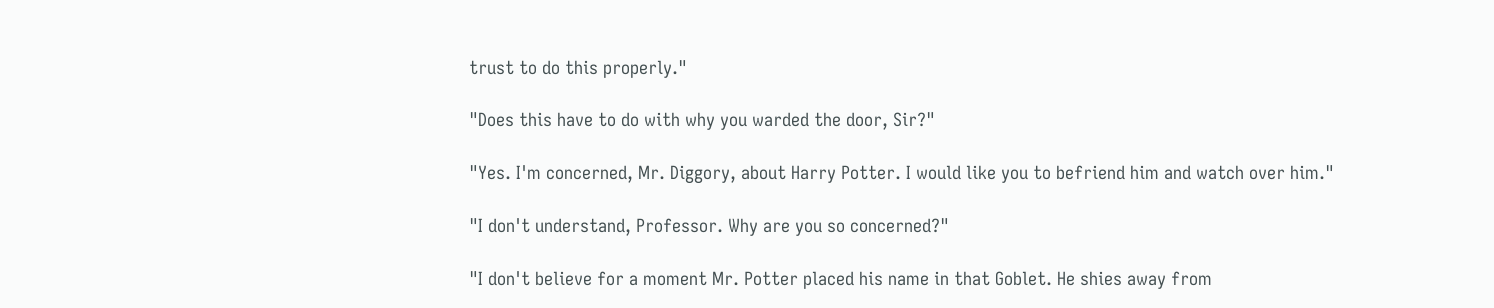trust to do this properly."

"Does this have to do with why you warded the door, Sir?"

"Yes. I'm concerned, Mr. Diggory, about Harry Potter. I would like you to befriend him and watch over him."

"I don't understand, Professor. Why are you so concerned?"

"I don't believe for a moment Mr. Potter placed his name in that Goblet. He shies away from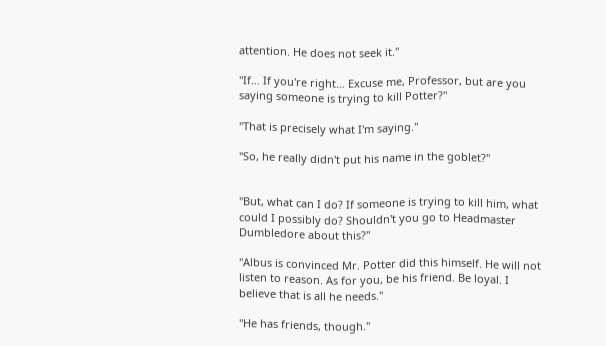attention. He does not seek it."

"If… If you're right… Excuse me, Professor, but are you saying someone is trying to kill Potter?"

"That is precisely what I'm saying."

"So, he really didn't put his name in the goblet?"


"But, what can I do? If someone is trying to kill him, what could I possibly do? Shouldn't you go to Headmaster Dumbledore about this?"

"Albus is convinced Mr. Potter did this himself. He will not listen to reason. As for you, be his friend. Be loyal. I believe that is all he needs."

"He has friends, though."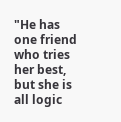"He has one friend who tries her best, but she is all logic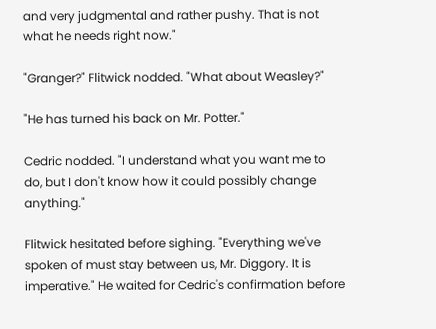and very judgmental and rather pushy. That is not what he needs right now."

"Granger?" Flitwick nodded. "What about Weasley?"

"He has turned his back on Mr. Potter."

Cedric nodded. "I understand what you want me to do, but I don't know how it could possibly change anything."

Flitwick hesitated before sighing. "Everything we've spoken of must stay between us, Mr. Diggory. It is imperative." He waited for Cedric's confirmation before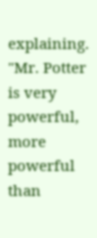explaining. "Mr. Potter is very powerful, more powerful than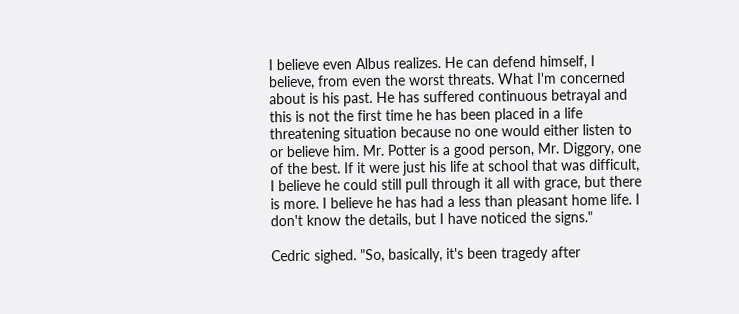I believe even Albus realizes. He can defend himself, I believe, from even the worst threats. What I'm concerned about is his past. He has suffered continuous betrayal and this is not the first time he has been placed in a life threatening situation because no one would either listen to or believe him. Mr. Potter is a good person, Mr. Diggory, one of the best. If it were just his life at school that was difficult, I believe he could still pull through it all with grace, but there is more. I believe he has had a less than pleasant home life. I don't know the details, but I have noticed the signs."

Cedric sighed. "So, basically, it's been tragedy after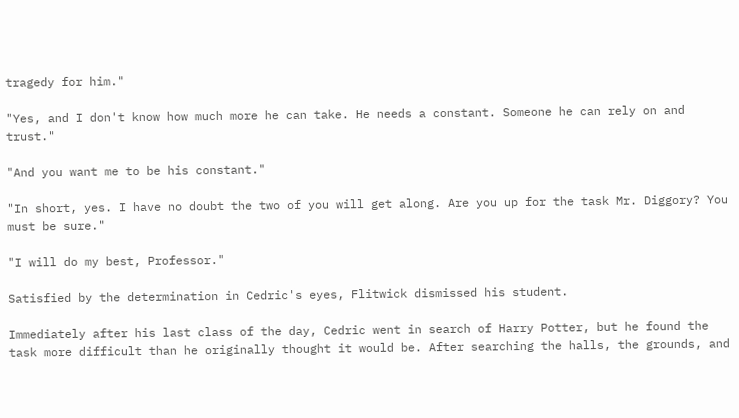tragedy for him."

"Yes, and I don't know how much more he can take. He needs a constant. Someone he can rely on and trust."

"And you want me to be his constant."

"In short, yes. I have no doubt the two of you will get along. Are you up for the task Mr. Diggory? You must be sure."

"I will do my best, Professor."

Satisfied by the determination in Cedric's eyes, Flitwick dismissed his student.

Immediately after his last class of the day, Cedric went in search of Harry Potter, but he found the task more difficult than he originally thought it would be. After searching the halls, the grounds, and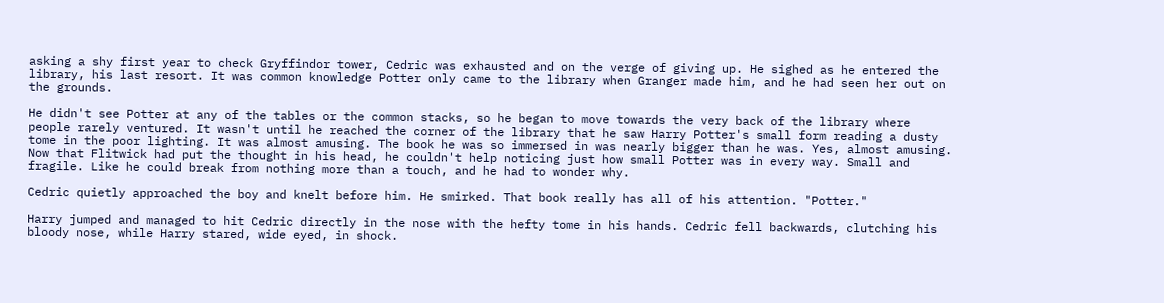asking a shy first year to check Gryffindor tower, Cedric was exhausted and on the verge of giving up. He sighed as he entered the library, his last resort. It was common knowledge Potter only came to the library when Granger made him, and he had seen her out on the grounds.

He didn't see Potter at any of the tables or the common stacks, so he began to move towards the very back of the library where people rarely ventured. It wasn't until he reached the corner of the library that he saw Harry Potter's small form reading a dusty tome in the poor lighting. It was almost amusing. The book he was so immersed in was nearly bigger than he was. Yes, almost amusing. Now that Flitwick had put the thought in his head, he couldn't help noticing just how small Potter was in every way. Small and fragile. Like he could break from nothing more than a touch, and he had to wonder why.

Cedric quietly approached the boy and knelt before him. He smirked. That book really has all of his attention. "Potter."

Harry jumped and managed to hit Cedric directly in the nose with the hefty tome in his hands. Cedric fell backwards, clutching his bloody nose, while Harry stared, wide eyed, in shock.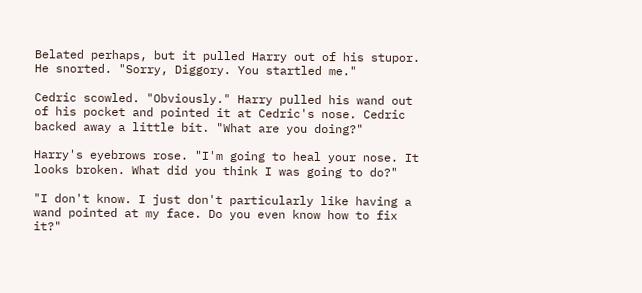Belated perhaps, but it pulled Harry out of his stupor. He snorted. "Sorry, Diggory. You startled me."

Cedric scowled. "Obviously." Harry pulled his wand out of his pocket and pointed it at Cedric's nose. Cedric backed away a little bit. "What are you doing?"

Harry's eyebrows rose. "I'm going to heal your nose. It looks broken. What did you think I was going to do?"

"I don't know. I just don't particularly like having a wand pointed at my face. Do you even know how to fix it?"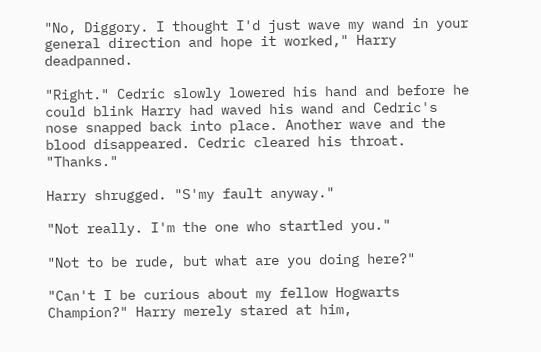"No, Diggory. I thought I'd just wave my wand in your general direction and hope it worked," Harry deadpanned.

"Right." Cedric slowly lowered his hand and before he could blink Harry had waved his wand and Cedric's nose snapped back into place. Another wave and the blood disappeared. Cedric cleared his throat. "Thanks."

Harry shrugged. "S'my fault anyway."

"Not really. I'm the one who startled you."

"Not to be rude, but what are you doing here?"

"Can't I be curious about my fellow Hogwarts Champion?" Harry merely stared at him,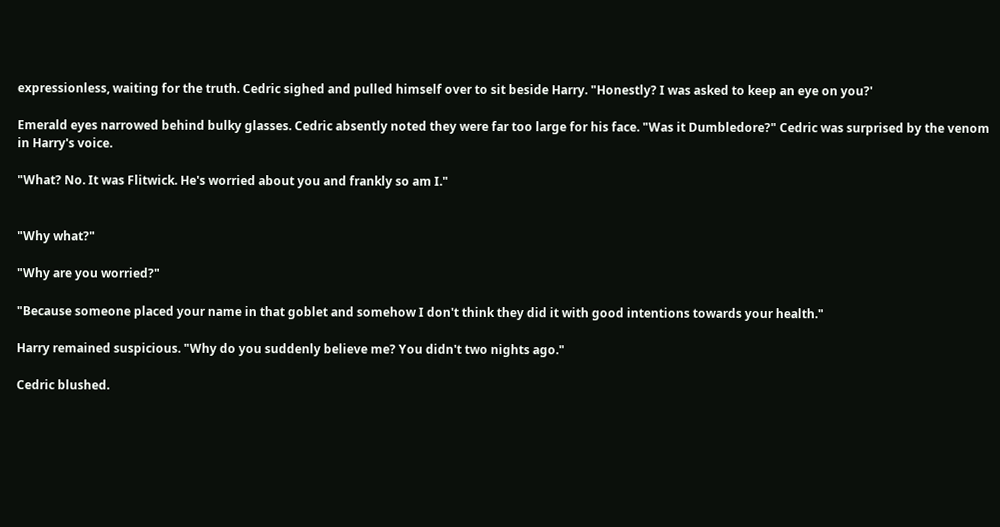expressionless, waiting for the truth. Cedric sighed and pulled himself over to sit beside Harry. "Honestly? I was asked to keep an eye on you?'

Emerald eyes narrowed behind bulky glasses. Cedric absently noted they were far too large for his face. "Was it Dumbledore?" Cedric was surprised by the venom in Harry's voice.

"What? No. It was Flitwick. He's worried about you and frankly so am I."


"Why what?"

"Why are you worried?"

"Because someone placed your name in that goblet and somehow I don't think they did it with good intentions towards your health."

Harry remained suspicious. "Why do you suddenly believe me? You didn't two nights ago."

Cedric blushed.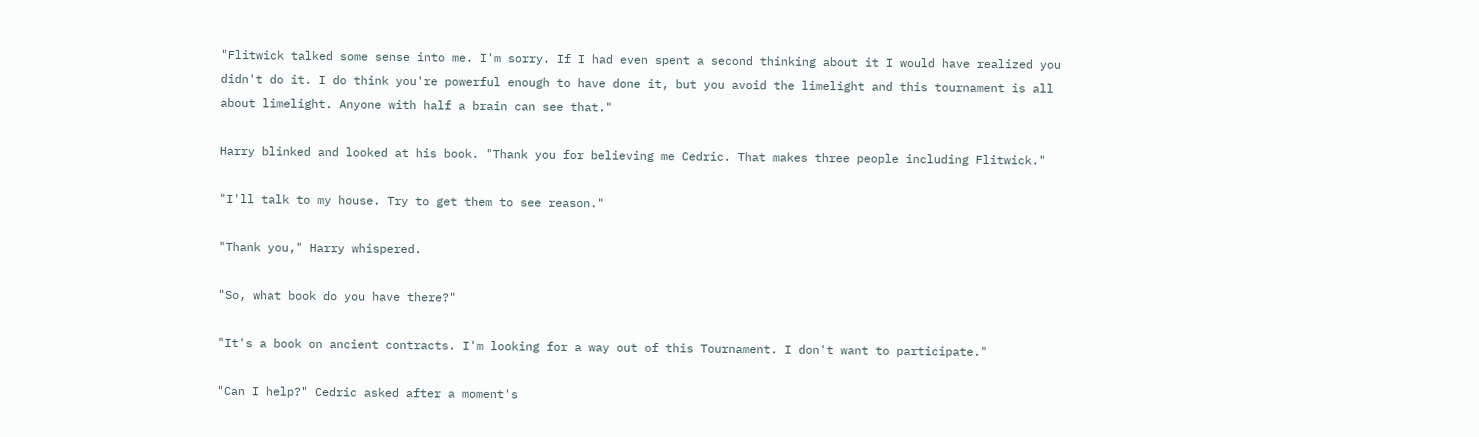"Flitwick talked some sense into me. I'm sorry. If I had even spent a second thinking about it I would have realized you didn't do it. I do think you're powerful enough to have done it, but you avoid the limelight and this tournament is all about limelight. Anyone with half a brain can see that."

Harry blinked and looked at his book. "Thank you for believing me Cedric. That makes three people including Flitwick."

"I'll talk to my house. Try to get them to see reason."

"Thank you," Harry whispered.

"So, what book do you have there?"

"It's a book on ancient contracts. I'm looking for a way out of this Tournament. I don't want to participate."

"Can I help?" Cedric asked after a moment's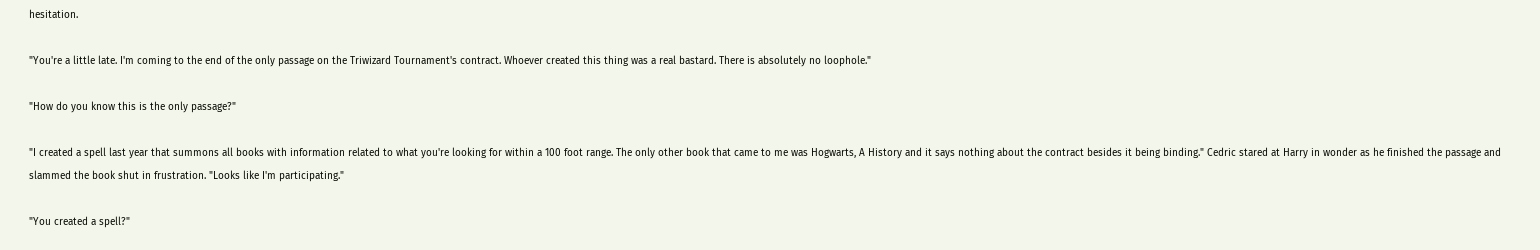hesitation.

"You're a little late. I'm coming to the end of the only passage on the Triwizard Tournament's contract. Whoever created this thing was a real bastard. There is absolutely no loophole."

"How do you know this is the only passage?"

"I created a spell last year that summons all books with information related to what you're looking for within a 100 foot range. The only other book that came to me was Hogwarts, A History and it says nothing about the contract besides it being binding." Cedric stared at Harry in wonder as he finished the passage and slammed the book shut in frustration. "Looks like I'm participating."

"You created a spell?"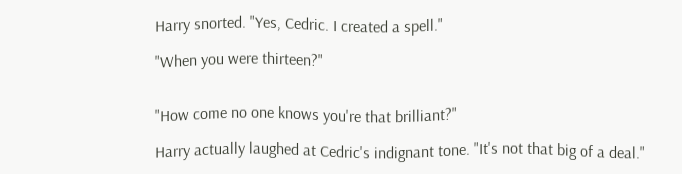Harry snorted. "Yes, Cedric. I created a spell."

"When you were thirteen?"


"How come no one knows you're that brilliant?"

Harry actually laughed at Cedric's indignant tone. "It's not that big of a deal."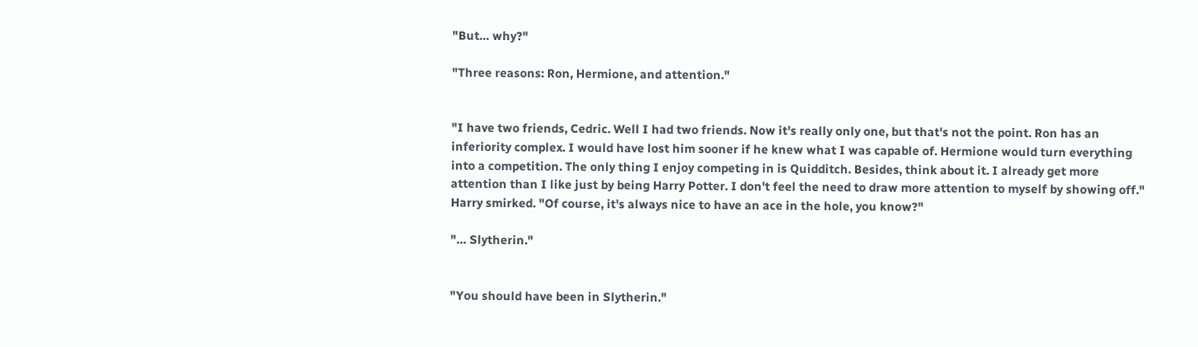"But… why?"

"Three reasons: Ron, Hermione, and attention."


"I have two friends, Cedric. Well I had two friends. Now it's really only one, but that's not the point. Ron has an inferiority complex. I would have lost him sooner if he knew what I was capable of. Hermione would turn everything into a competition. The only thing I enjoy competing in is Quidditch. Besides, think about it. I already get more attention than I like just by being Harry Potter. I don't feel the need to draw more attention to myself by showing off." Harry smirked. "Of course, it's always nice to have an ace in the hole, you know?"

"… Slytherin."


"You should have been in Slytherin."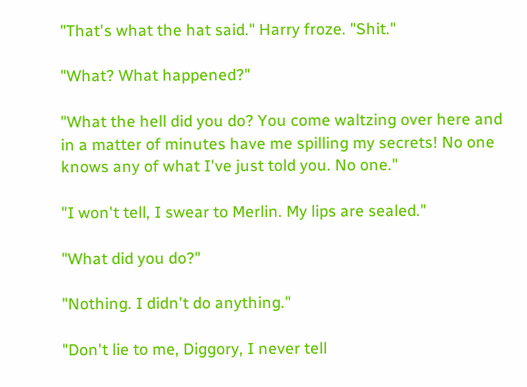"That's what the hat said." Harry froze. "Shit."

"What? What happened?"

"What the hell did you do? You come waltzing over here and in a matter of minutes have me spilling my secrets! No one knows any of what I've just told you. No one."

"I won't tell, I swear to Merlin. My lips are sealed."

"What did you do?"

"Nothing. I didn't do anything."

"Don't lie to me, Diggory, I never tell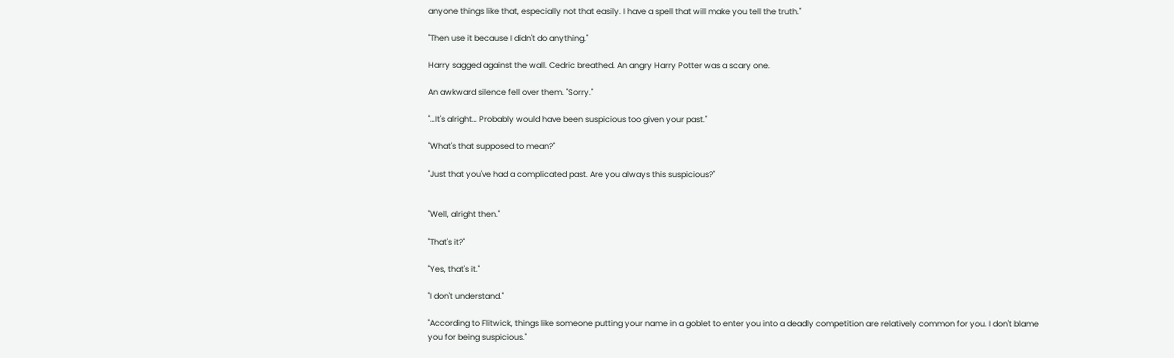anyone things like that, especially not that easily. I have a spell that will make you tell the truth."

"Then use it because I didn't do anything."

Harry sagged against the wall. Cedric breathed. An angry Harry Potter was a scary one.

An awkward silence fell over them. "Sorry."

"…It's alright… Probably would have been suspicious too given your past."

"What's that supposed to mean?"

"Just that you've had a complicated past. Are you always this suspicious?"


"Well, alright then."

"That's it?"

"Yes, that's it."

"I don't understand."

"According to Flitwick, things like someone putting your name in a goblet to enter you into a deadly competition are relatively common for you. I don't blame you for being suspicious."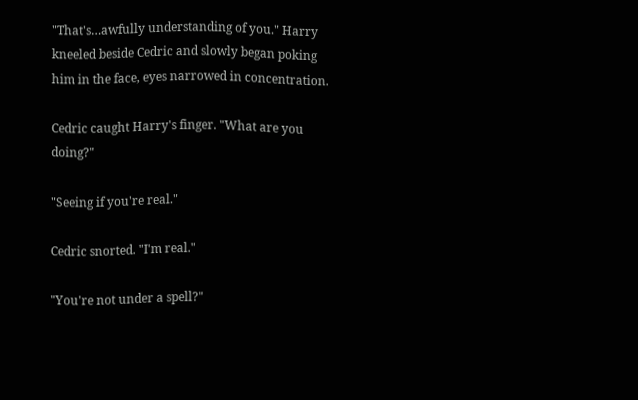"That's…awfully understanding of you." Harry kneeled beside Cedric and slowly began poking him in the face, eyes narrowed in concentration.

Cedric caught Harry's finger. "What are you doing?"

"Seeing if you're real."

Cedric snorted. "I'm real."

"You're not under a spell?"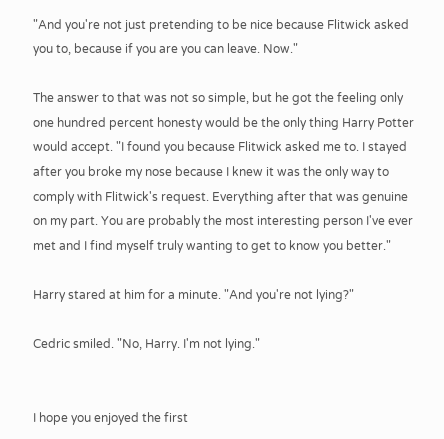"And you're not just pretending to be nice because Flitwick asked you to, because if you are you can leave. Now."

The answer to that was not so simple, but he got the feeling only one hundred percent honesty would be the only thing Harry Potter would accept. "I found you because Flitwick asked me to. I stayed after you broke my nose because I knew it was the only way to comply with Flitwick's request. Everything after that was genuine on my part. You are probably the most interesting person I've ever met and I find myself truly wanting to get to know you better."

Harry stared at him for a minute. "And you're not lying?"

Cedric smiled. "No, Harry. I'm not lying."


I hope you enjoyed the first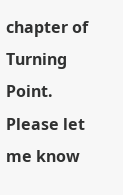chapter of Turning Point. Please let me know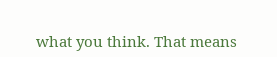what you think. That means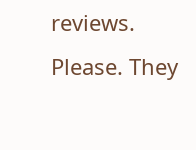reviews. Please. They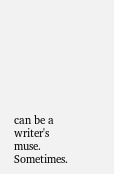can be a writer's muse. Sometimes.